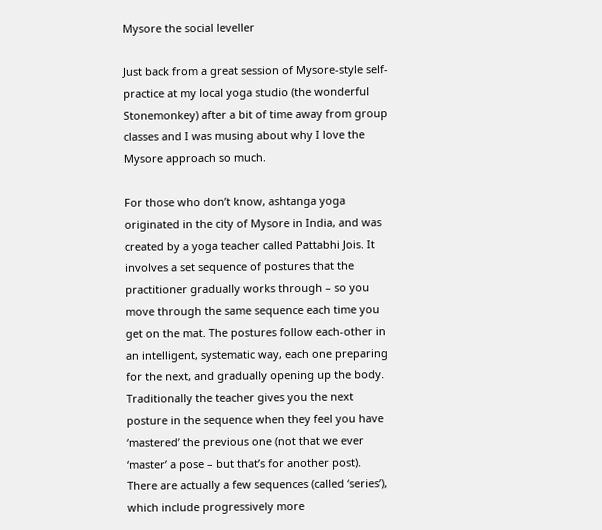Mysore the social leveller

Just back from a great session of Mysore-style self-practice at my local yoga studio (the wonderful Stonemonkey) after a bit of time away from group classes and I was musing about why I love the Mysore approach so much.

For those who don’t know, ashtanga yoga originated in the city of Mysore in India, and was created by a yoga teacher called Pattabhi Jois. It involves a set sequence of postures that the practitioner gradually works through – so you move through the same sequence each time you get on the mat. The postures follow each-other in an intelligent, systematic way, each one preparing for the next, and gradually opening up the body. Traditionally the teacher gives you the next posture in the sequence when they feel you have ‘mastered’ the previous one (not that we ever ‘master’ a pose – but that’s for another post). There are actually a few sequences (called ‘series’), which include progressively more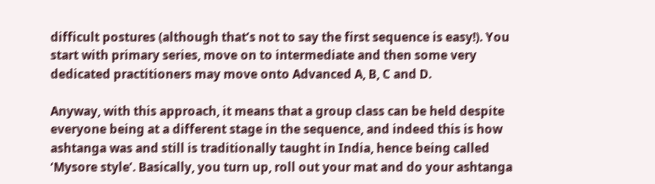difficult postures (although that’s not to say the first sequence is easy!). You start with primary series, move on to intermediate and then some very dedicated practitioners may move onto Advanced A, B, C and D.

Anyway, with this approach, it means that a group class can be held despite everyone being at a different stage in the sequence, and indeed this is how ashtanga was and still is traditionally taught in India, hence being called ‘Mysore style’. Basically, you turn up, roll out your mat and do your ashtanga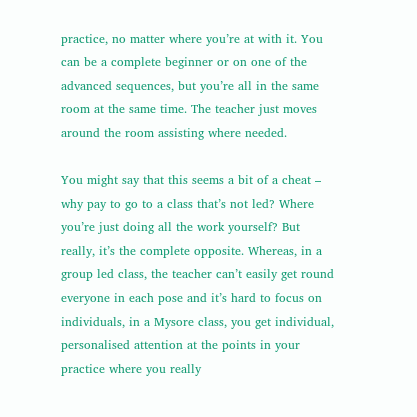practice, no matter where you’re at with it. You can be a complete beginner or on one of the advanced sequences, but you’re all in the same room at the same time. The teacher just moves around the room assisting where needed.

You might say that this seems a bit of a cheat – why pay to go to a class that’s not led? Where you’re just doing all the work yourself? But really, it’s the complete opposite. Whereas, in a group led class, the teacher can’t easily get round everyone in each pose and it’s hard to focus on individuals, in a Mysore class, you get individual, personalised attention at the points in your practice where you really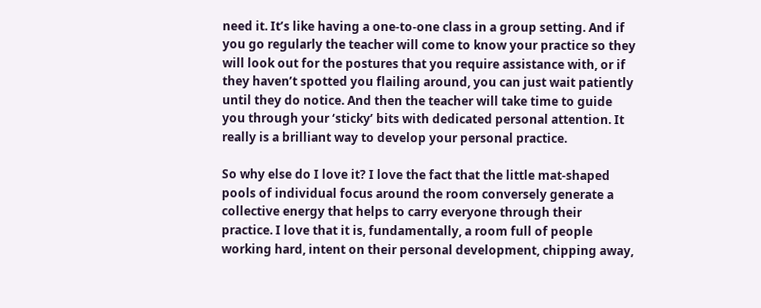need it. It’s like having a one-to-one class in a group setting. And if you go regularly the teacher will come to know your practice so they will look out for the postures that you require assistance with, or if they haven’t spotted you flailing around, you can just wait patiently until they do notice. And then the teacher will take time to guide you through your ‘sticky’ bits with dedicated personal attention. It really is a brilliant way to develop your personal practice.

So why else do I love it? I love the fact that the little mat-shaped pools of individual focus around the room conversely generate a collective energy that helps to carry everyone through their practice. I love that it is, fundamentally, a room full of people working hard, intent on their personal development, chipping away,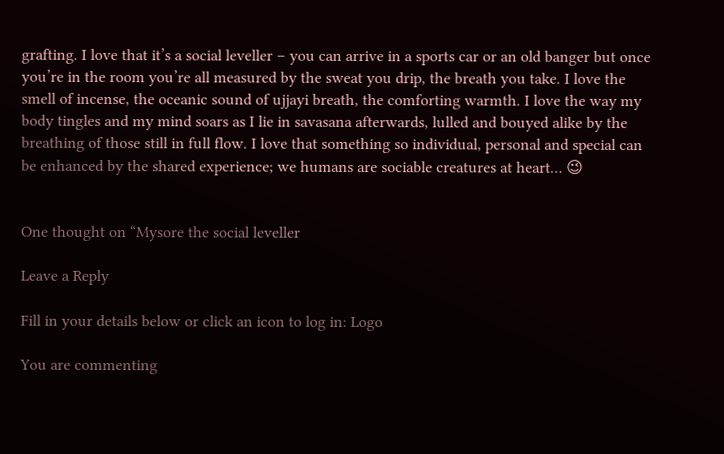grafting. I love that it’s a social leveller – you can arrive in a sports car or an old banger but once you’re in the room you’re all measured by the sweat you drip, the breath you take. I love the smell of incense, the oceanic sound of ujjayi breath, the comforting warmth. I love the way my body tingles and my mind soars as I lie in savasana afterwards, lulled and bouyed alike by the breathing of those still in full flow. I love that something so individual, personal and special can be enhanced by the shared experience; we humans are sociable creatures at heart… 😉


One thought on “Mysore the social leveller

Leave a Reply

Fill in your details below or click an icon to log in: Logo

You are commenting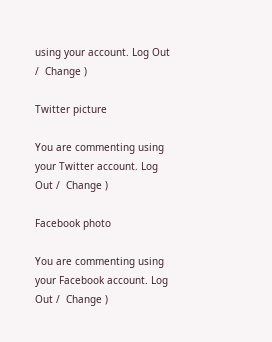using your account. Log Out /  Change )

Twitter picture

You are commenting using your Twitter account. Log Out /  Change )

Facebook photo

You are commenting using your Facebook account. Log Out /  Change )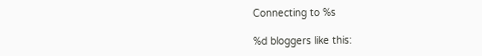Connecting to %s

%d bloggers like this: